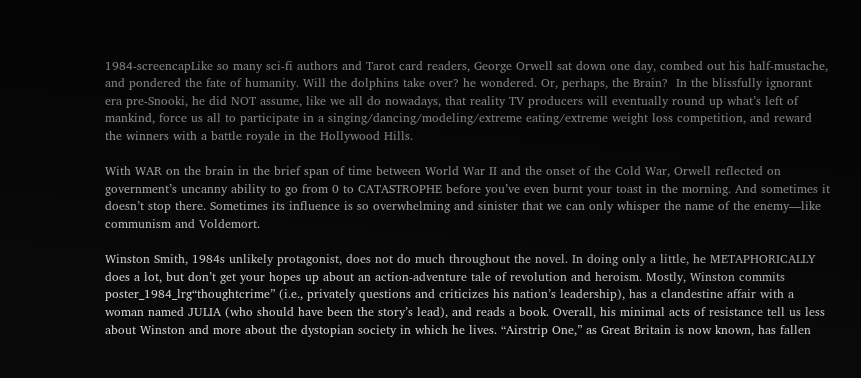1984-screencapLike so many sci-fi authors and Tarot card readers, George Orwell sat down one day, combed out his half-mustache, and pondered the fate of humanity. Will the dolphins take over? he wondered. Or, perhaps, the Brain?  In the blissfully ignorant era pre-Snooki, he did NOT assume, like we all do nowadays, that reality TV producers will eventually round up what’s left of mankind, force us all to participate in a singing/dancing/modeling/extreme eating/extreme weight loss competition, and reward the winners with a battle royale in the Hollywood Hills.

With WAR on the brain in the brief span of time between World War II and the onset of the Cold War, Orwell reflected on government’s uncanny ability to go from 0 to CATASTROPHE before you’ve even burnt your toast in the morning. And sometimes it doesn’t stop there. Sometimes its influence is so overwhelming and sinister that we can only whisper the name of the enemy—like communism and Voldemort.

Winston Smith, 1984s unlikely protagonist, does not do much throughout the novel. In doing only a little, he METAPHORICALLY does a lot, but don’t get your hopes up about an action-adventure tale of revolution and heroism. Mostly, Winston commits poster_1984_lrg“thoughtcrime” (i.e., privately questions and criticizes his nation’s leadership), has a clandestine affair with a woman named JULIA (who should have been the story’s lead), and reads a book. Overall, his minimal acts of resistance tell us less about Winston and more about the dystopian society in which he lives. “Airstrip One,” as Great Britain is now known, has fallen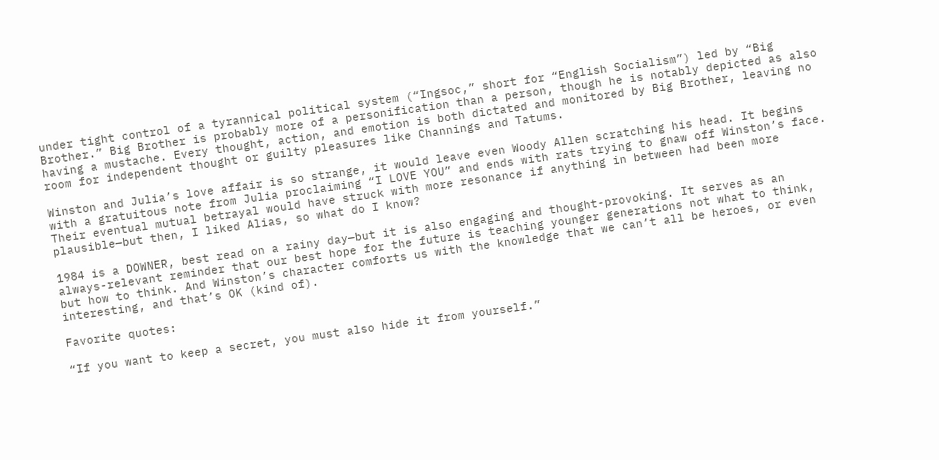under tight control of a tyrannical political system (“Ingsoc,” short for “English Socialism”) led by “Big Brother.” Big Brother is probably more of a personification than a person, though he is notably depicted as also having a mustache. Every thought, action, and emotion is both dictated and monitored by Big Brother, leaving no room for independent thought or guilty pleasures like Channings and Tatums.

Winston and Julia’s love affair is so strange, it would leave even Woody Allen scratching his head. It begins with a gratuitous note from Julia proclaiming “I LOVE YOU” and ends with rats trying to gnaw off Winston’s face. Their eventual mutual betrayal would have struck with more resonance if anything in between had been more plausible—but then, I liked Alias, so what do I know?

1984 is a DOWNER, best read on a rainy day—but it is also engaging and thought-provoking. It serves as an always-relevant reminder that our best hope for the future is teaching younger generations not what to think, but how to think. And Winston’s character comforts us with the knowledge that we can’t all be heroes, or even interesting, and that’s OK (kind of).

Favorite quotes:

“If you want to keep a secret, you must also hide it from yourself.”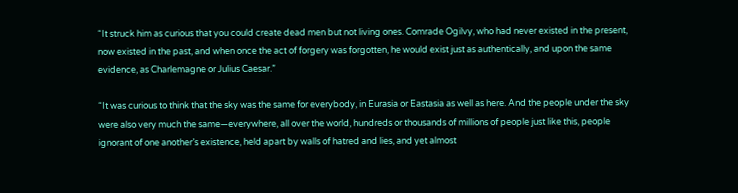“It struck him as curious that you could create dead men but not living ones. Comrade Ogilvy, who had never existed in the present, now existed in the past, and when once the act of forgery was forgotten, he would exist just as authentically, and upon the same evidence, as Charlemagne or Julius Caesar.”

“It was curious to think that the sky was the same for everybody, in Eurasia or Eastasia as well as here. And the people under the sky were also very much the same—everywhere, all over the world, hundreds or thousands of millions of people just like this, people ignorant of one another’s existence, held apart by walls of hatred and lies, and yet almost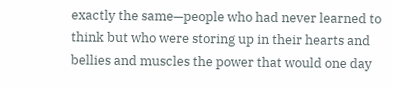exactly the same—people who had never learned to think but who were storing up in their hearts and bellies and muscles the power that would one day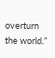overturn the world.”